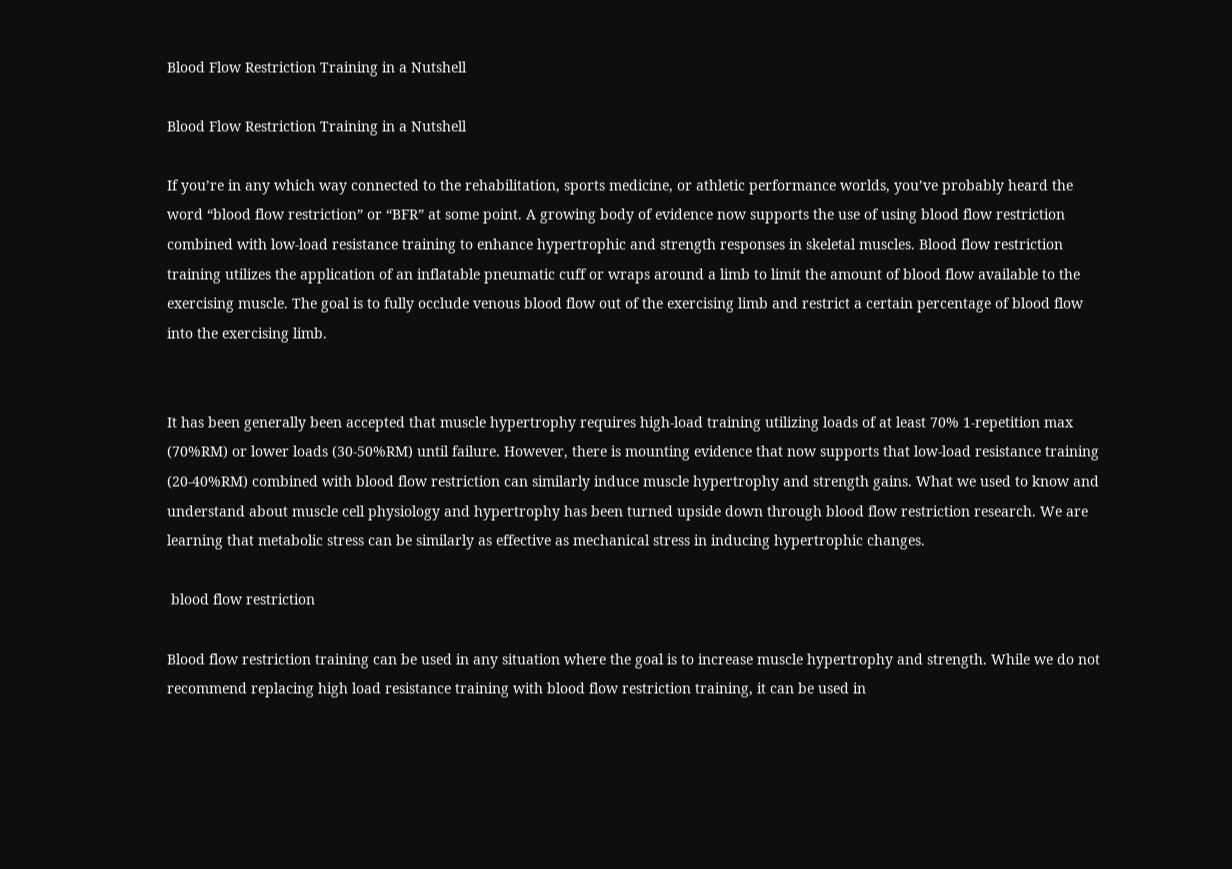Blood Flow Restriction Training in a Nutshell

Blood Flow Restriction Training in a Nutshell

If you’re in any which way connected to the rehabilitation, sports medicine, or athletic performance worlds, you’ve probably heard the word “blood flow restriction” or “BFR” at some point. A growing body of evidence now supports the use of using blood flow restriction combined with low-load resistance training to enhance hypertrophic and strength responses in skeletal muscles. Blood flow restriction training utilizes the application of an inflatable pneumatic cuff or wraps around a limb to limit the amount of blood flow available to the exercising muscle. The goal is to fully occlude venous blood flow out of the exercising limb and restrict a certain percentage of blood flow into the exercising limb.


It has been generally been accepted that muscle hypertrophy requires high-load training utilizing loads of at least 70% 1-repetition max (70%RM) or lower loads (30-50%RM) until failure. However, there is mounting evidence that now supports that low-load resistance training (20-40%RM) combined with blood flow restriction can similarly induce muscle hypertrophy and strength gains. What we used to know and understand about muscle cell physiology and hypertrophy has been turned upside down through blood flow restriction research. We are learning that metabolic stress can be similarly as effective as mechanical stress in inducing hypertrophic changes.

 blood flow restriction

Blood flow restriction training can be used in any situation where the goal is to increase muscle hypertrophy and strength. While we do not recommend replacing high load resistance training with blood flow restriction training, it can be used in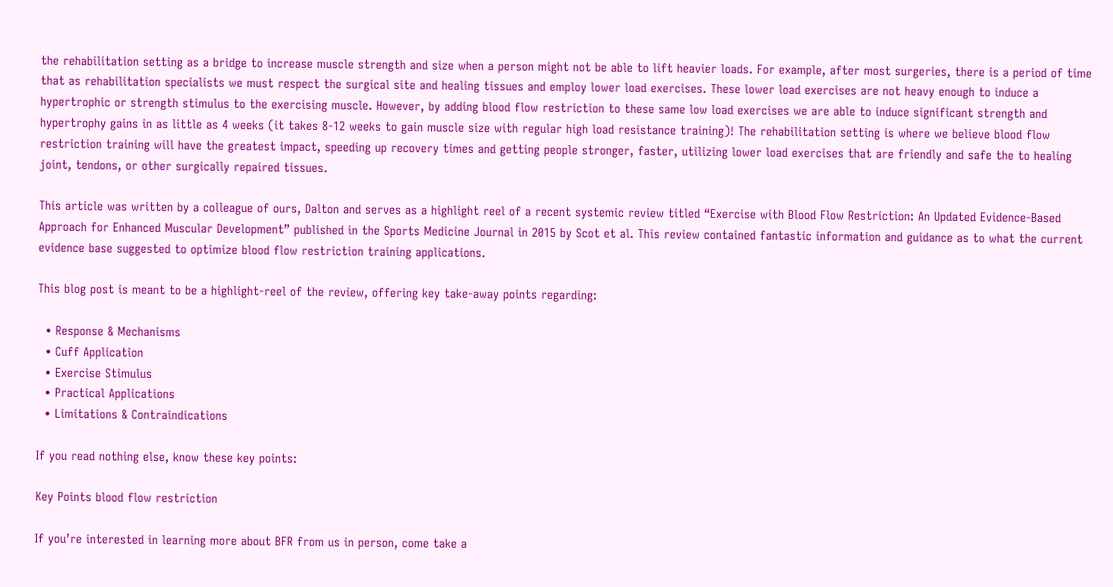the rehabilitation setting as a bridge to increase muscle strength and size when a person might not be able to lift heavier loads. For example, after most surgeries, there is a period of time that as rehabilitation specialists we must respect the surgical site and healing tissues and employ lower load exercises. These lower load exercises are not heavy enough to induce a hypertrophic or strength stimulus to the exercising muscle. However, by adding blood flow restriction to these same low load exercises we are able to induce significant strength and hypertrophy gains in as little as 4 weeks (it takes 8-12 weeks to gain muscle size with regular high load resistance training)! The rehabilitation setting is where we believe blood flow restriction training will have the greatest impact, speeding up recovery times and getting people stronger, faster, utilizing lower load exercises that are friendly and safe the to healing joint, tendons, or other surgically repaired tissues.

This article was written by a colleague of ours, Dalton and serves as a highlight reel of a recent systemic review titled “Exercise with Blood Flow Restriction: An Updated Evidence-Based Approach for Enhanced Muscular Development” published in the Sports Medicine Journal in 2015 by Scot et al. This review contained fantastic information and guidance as to what the current evidence base suggested to optimize blood flow restriction training applications.

This blog post is meant to be a highlight-reel of the review, offering key take-away points regarding:

  • Response & Mechanisms
  • Cuff Application
  • Exercise Stimulus
  • Practical Applications
  • Limitations & Contraindications

If you read nothing else, know these key points:

Key Points blood flow restriction

If you’re interested in learning more about BFR from us in person, come take a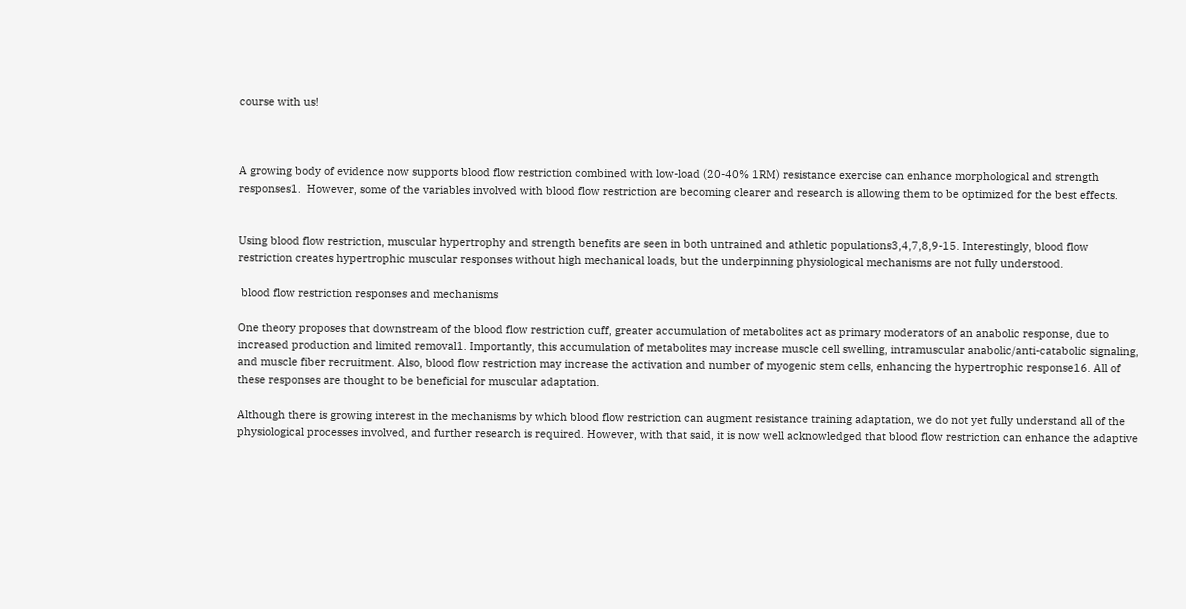course with us!



A growing body of evidence now supports blood flow restriction combined with low-load (20-40% 1RM) resistance exercise can enhance morphological and strength responses1.  However, some of the variables involved with blood flow restriction are becoming clearer and research is allowing them to be optimized for the best effects.


Using blood flow restriction, muscular hypertrophy and strength benefits are seen in both untrained and athletic populations3,4,7,8,9-15. Interestingly, blood flow restriction creates hypertrophic muscular responses without high mechanical loads, but the underpinning physiological mechanisms are not fully understood.

 blood flow restriction responses and mechanisms

One theory proposes that downstream of the blood flow restriction cuff, greater accumulation of metabolites act as primary moderators of an anabolic response, due to increased production and limited removal1. Importantly, this accumulation of metabolites may increase muscle cell swelling, intramuscular anabolic/anti-catabolic signaling, and muscle fiber recruitment. Also, blood flow restriction may increase the activation and number of myogenic stem cells, enhancing the hypertrophic response16. All of these responses are thought to be beneficial for muscular adaptation.

Although there is growing interest in the mechanisms by which blood flow restriction can augment resistance training adaptation, we do not yet fully understand all of the physiological processes involved, and further research is required. However, with that said, it is now well acknowledged that blood flow restriction can enhance the adaptive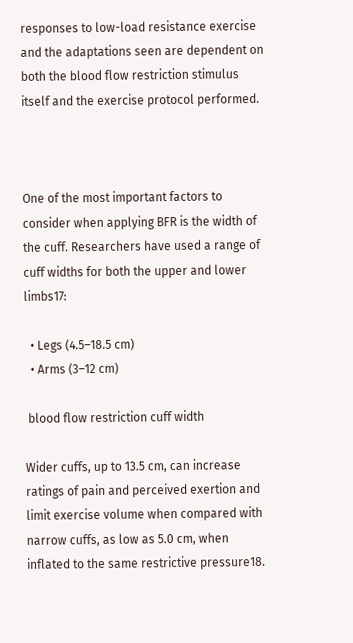responses to low-load resistance exercise and the adaptations seen are dependent on both the blood flow restriction stimulus itself and the exercise protocol performed.



One of the most important factors to consider when applying BFR is the width of the cuff. Researchers have used a range of cuff widths for both the upper and lower limbs17:

  • Legs (4.5–18.5 cm)
  • Arms (3–12 cm)

 blood flow restriction cuff width

Wider cuffs, up to 13.5 cm, can increase ratings of pain and perceived exertion and limit exercise volume when compared with narrow cuffs, as low as 5.0 cm, when inflated to the same restrictive pressure18.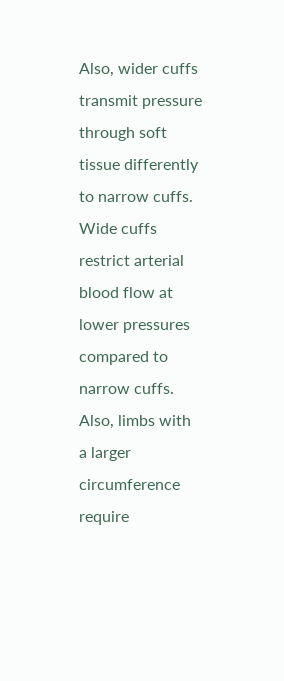Also, wider cuffs transmit pressure through soft tissue differently to narrow cuffs. Wide cuffs restrict arterial blood flow at lower pressures compared to narrow cuffs. Also, limbs with a larger circumference require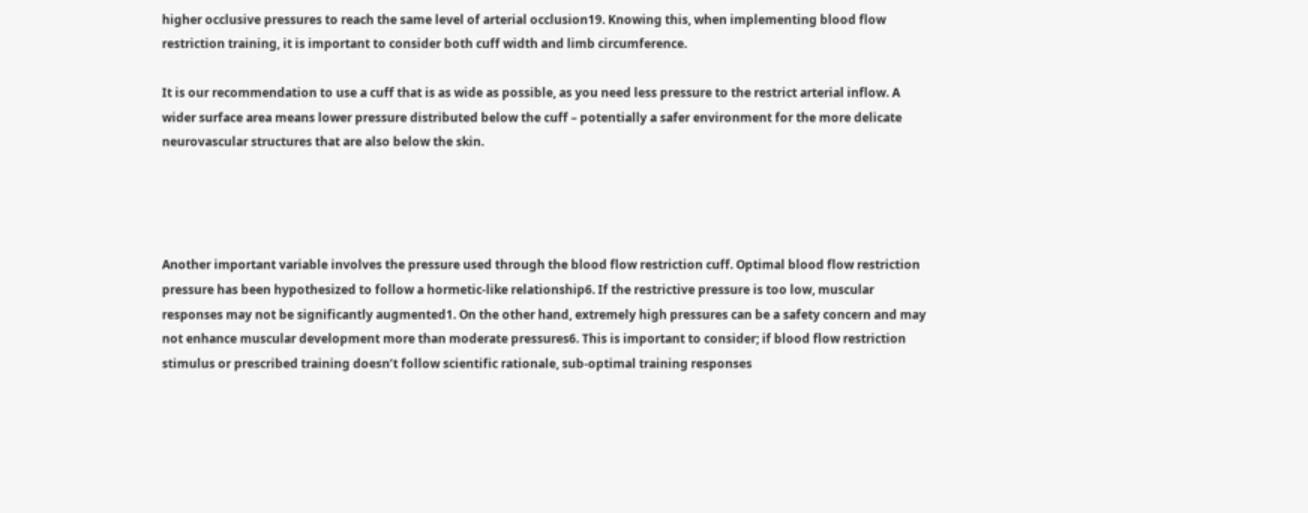higher occlusive pressures to reach the same level of arterial occlusion19. Knowing this, when implementing blood flow restriction training, it is important to consider both cuff width and limb circumference.

It is our recommendation to use a cuff that is as wide as possible, as you need less pressure to the restrict arterial inflow. A wider surface area means lower pressure distributed below the cuff – potentially a safer environment for the more delicate neurovascular structures that are also below the skin.




Another important variable involves the pressure used through the blood flow restriction cuff. Optimal blood flow restriction pressure has been hypothesized to follow a hormetic-like relationship6. If the restrictive pressure is too low, muscular responses may not be significantly augmented1. On the other hand, extremely high pressures can be a safety concern and may not enhance muscular development more than moderate pressures6. This is important to consider; if blood flow restriction stimulus or prescribed training doesn’t follow scientific rationale, sub-optimal training responses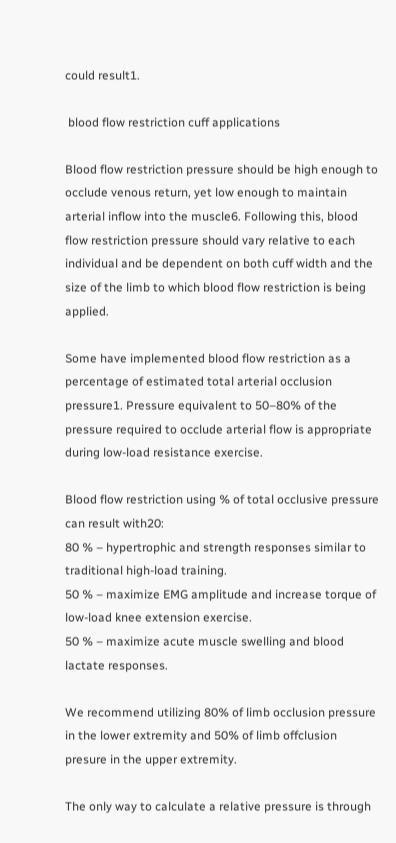could result1.

 blood flow restriction cuff applications

Blood flow restriction pressure should be high enough to occlude venous return, yet low enough to maintain arterial inflow into the muscle6. Following this, blood flow restriction pressure should vary relative to each individual and be dependent on both cuff width and the size of the limb to which blood flow restriction is being applied.

Some have implemented blood flow restriction as a percentage of estimated total arterial occlusion pressure1. Pressure equivalent to 50–80% of the pressure required to occlude arterial flow is appropriate during low-load resistance exercise.

Blood flow restriction using % of total occlusive pressure can result with20:
80 % – hypertrophic and strength responses similar to traditional high-load training.
50 % – maximize EMG amplitude and increase torque of low-load knee extension exercise.
50 % – maximize acute muscle swelling and blood lactate responses.

We recommend utilizing 80% of limb occlusion pressure in the lower extremity and 50% of limb offclusion presure in the upper extremity.

The only way to calculate a relative pressure is through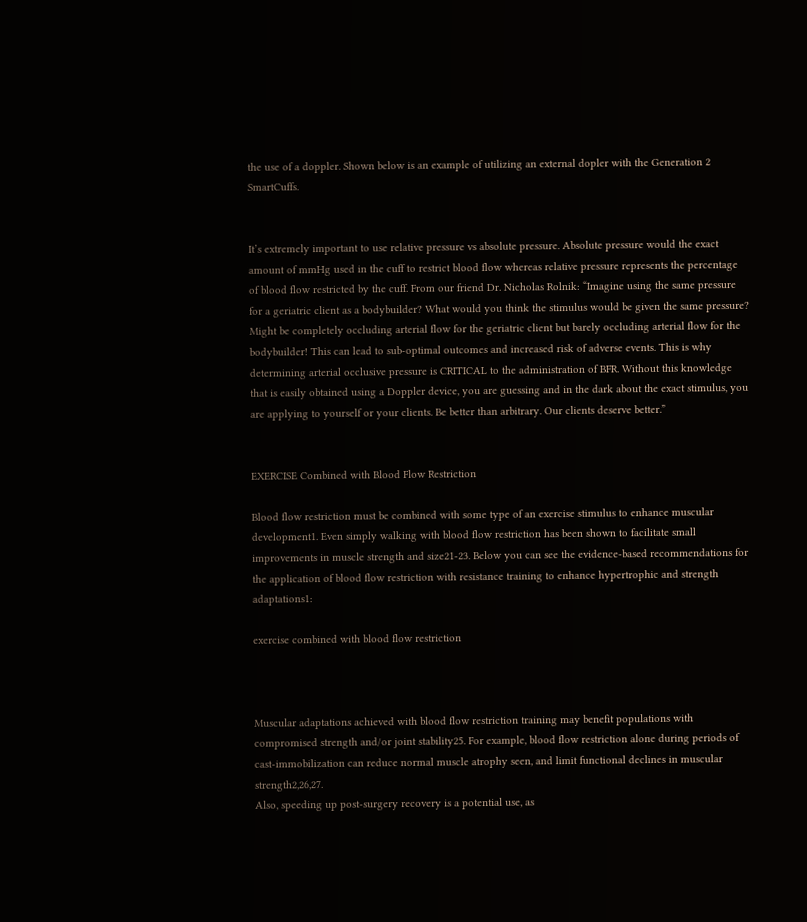the use of a doppler. Shown below is an example of utilizing an external dopler with the Generation 2 SmartCuffs.


It’s extremely important to use relative pressure vs absolute pressure. Absolute pressure would the exact amount of mmHg used in the cuff to restrict blood flow whereas relative pressure represents the percentage of blood flow restricted by the cuff. From our friend Dr. Nicholas Rolnik: “Imagine using the same pressure for a geriatric client as a bodybuilder? What would you think the stimulus would be given the same pressure? Might be completely occluding arterial flow for the geriatric client but barely occluding arterial flow for the bodybuilder! This can lead to sub-optimal outcomes and increased risk of adverse events. This is why determining arterial occlusive pressure is CRITICAL to the administration of BFR. Without this knowledge that is easily obtained using a Doppler device, you are guessing and in the dark about the exact stimulus, you are applying to yourself or your clients. Be better than arbitrary. Our clients deserve better.”


EXERCISE Combined with Blood Flow Restriction

Blood flow restriction must be combined with some type of an exercise stimulus to enhance muscular development1. Even simply walking with blood flow restriction has been shown to facilitate small improvements in muscle strength and size21-23. Below you can see the evidence-based recommendations for the application of blood flow restriction with resistance training to enhance hypertrophic and strength adaptations1:

exercise combined with blood flow restriction



Muscular adaptations achieved with blood flow restriction training may benefit populations with compromised strength and/or joint stability25. For example, blood flow restriction alone during periods of cast-immobilization can reduce normal muscle atrophy seen, and limit functional declines in muscular strength2,26,27.
Also, speeding up post-surgery recovery is a potential use, as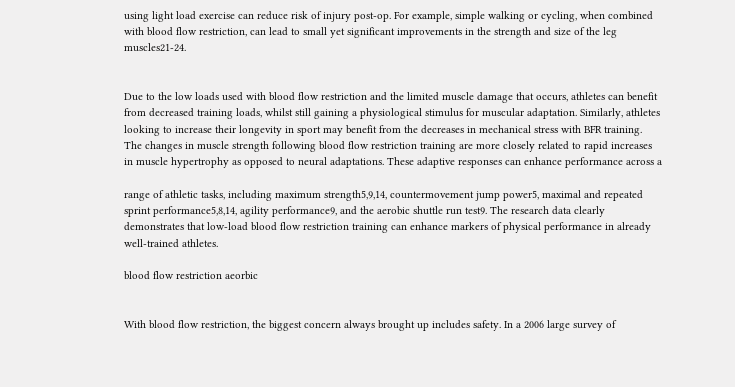using light load exercise can reduce risk of injury post-op. For example, simple walking or cycling, when combined with blood flow restriction, can lead to small yet significant improvements in the strength and size of the leg muscles21-24.


Due to the low loads used with blood flow restriction and the limited muscle damage that occurs, athletes can benefit from decreased training loads, whilst still gaining a physiological stimulus for muscular adaptation. Similarly, athletes looking to increase their longevity in sport may benefit from the decreases in mechanical stress with BFR training. The changes in muscle strength following blood flow restriction training are more closely related to rapid increases in muscle hypertrophy as opposed to neural adaptations. These adaptive responses can enhance performance across a

range of athletic tasks, including maximum strength5,9,14, countermovement jump power5, maximal and repeated sprint performance5,8,14, agility performance9, and the aerobic shuttle run test9. The research data clearly demonstrates that low-load blood flow restriction training can enhance markers of physical performance in already well-trained athletes.

blood flow restriction aeorbic


With blood flow restriction, the biggest concern always brought up includes safety. In a 2006 large survey of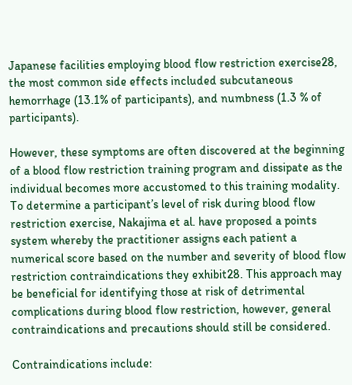Japanese facilities employing blood flow restriction exercise28, the most common side effects included subcutaneous hemorrhage (13.1% of participants), and numbness (1.3 % of participants).

However, these symptoms are often discovered at the beginning of a blood flow restriction training program and dissipate as the individual becomes more accustomed to this training modality. To determine a participant’s level of risk during blood flow restriction exercise, Nakajima et al. have proposed a points system whereby the practitioner assigns each patient a numerical score based on the number and severity of blood flow restriction contraindications they exhibit28. This approach may be beneficial for identifying those at risk of detrimental complications during blood flow restriction, however, general contraindications and precautions should still be considered.

Contraindications include: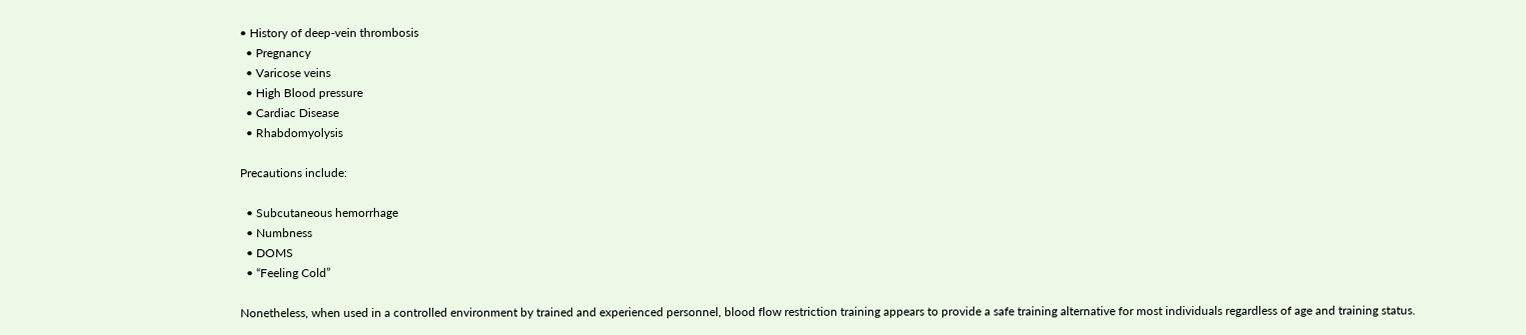• History of deep-vein thrombosis
  • Pregnancy
  • Varicose veins
  • High Blood pressure
  • Cardiac Disease
  • Rhabdomyolysis

Precautions include:

  • Subcutaneous hemorrhage
  • Numbness
  • DOMS
  • “Feeling Cold”

Nonetheless, when used in a controlled environment by trained and experienced personnel, blood flow restriction training appears to provide a safe training alternative for most individuals regardless of age and training status.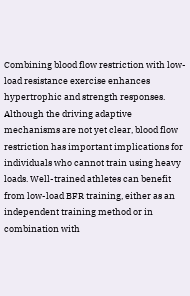Combining blood flow restriction with low-load resistance exercise enhances hypertrophic and strength responses. Although the driving adaptive mechanisms are not yet clear, blood flow restriction has important implications for individuals who cannot train using heavy loads. Well-trained athletes can benefit from low-load BFR training, either as an independent training method or in combination with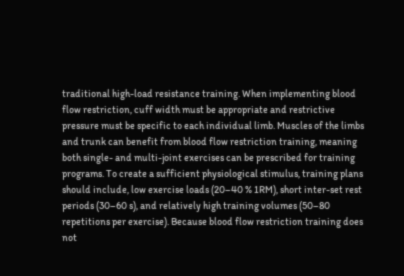traditional high-load resistance training. When implementing blood flow restriction, cuff width must be appropriate and restrictive pressure must be specific to each individual limb. Muscles of the limbs and trunk can benefit from blood flow restriction training, meaning both single- and multi-joint exercises can be prescribed for training programs. To create a sufficient physiological stimulus, training plans should include, low exercise loads (20–40 % 1RM), short inter-set rest periods (30–60 s), and relatively high training volumes (50–80 repetitions per exercise). Because blood flow restriction training does not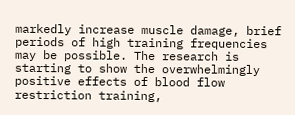markedly increase muscle damage, brief periods of high training frequencies may be possible. The research is starting to show the overwhelmingly positive effects of blood flow restriction training,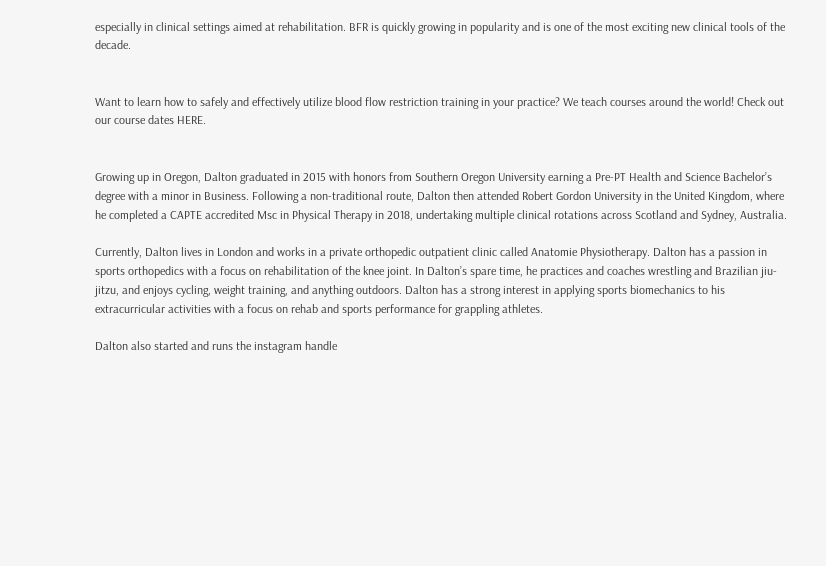especially in clinical settings aimed at rehabilitation. BFR is quickly growing in popularity and is one of the most exciting new clinical tools of the decade.


Want to learn how to safely and effectively utilize blood flow restriction training in your practice? We teach courses around the world! Check out our course dates HERE.


Growing up in Oregon, Dalton graduated in 2015 with honors from Southern Oregon University earning a Pre-PT Health and Science Bachelor’s degree with a minor in Business. Following a non-traditional route, Dalton then attended Robert Gordon University in the United Kingdom, where he completed a CAPTE accredited Msc in Physical Therapy in 2018, undertaking multiple clinical rotations across Scotland and Sydney, Australia.

Currently, Dalton lives in London and works in a private orthopedic outpatient clinic called Anatomie Physiotherapy. Dalton has a passion in sports orthopedics with a focus on rehabilitation of the knee joint. In Dalton’s spare time, he practices and coaches wrestling and Brazilian jiu-jitzu, and enjoys cycling, weight training, and anything outdoors. Dalton has a strong interest in applying sports biomechanics to his extracurricular activities with a focus on rehab and sports performance for grappling athletes.

Dalton also started and runs the instagram handle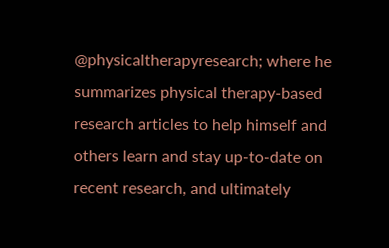@physicaltherapyresearch; where he summarizes physical therapy-based research articles to help himself and others learn and stay up-to-date on recent research, and ultimately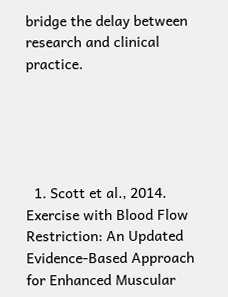bridge the delay between research and clinical practice.





  1. Scott et al., 2014. Exercise with Blood Flow Restriction: An Updated Evidence-Based Approach for Enhanced Muscular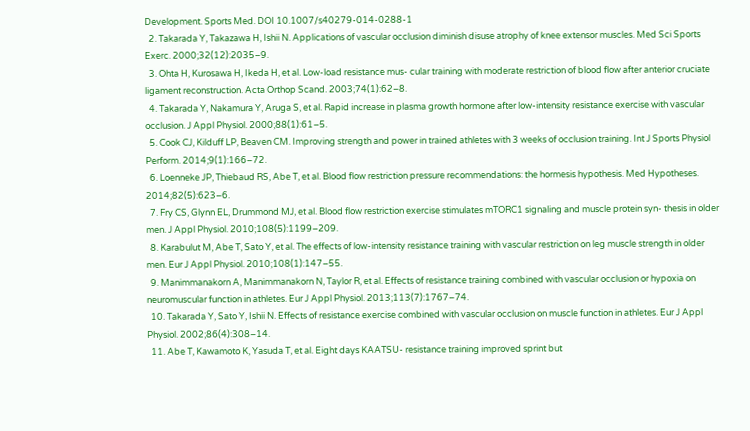Development. Sports Med. DOI 10.1007/s40279-014-0288-1
  2. Takarada Y, Takazawa H, Ishii N. Applications of vascular occlusion diminish disuse atrophy of knee extensor muscles. Med Sci Sports Exerc. 2000;32(12):2035–9.
  3. Ohta H, Kurosawa H, Ikeda H, et al. Low-load resistance mus- cular training with moderate restriction of blood flow after anterior cruciate ligament reconstruction. Acta Orthop Scand. 2003;74(1):62–8.
  4. Takarada Y, Nakamura Y, Aruga S, et al. Rapid increase in plasma growth hormone after low-intensity resistance exercise with vascular occlusion. J Appl Physiol. 2000;88(1):61–5.
  5. Cook CJ, Kilduff LP, Beaven CM. Improving strength and power in trained athletes with 3 weeks of occlusion training. Int J Sports Physiol Perform. 2014;9(1):166–72.
  6. Loenneke JP, Thiebaud RS, Abe T, et al. Blood flow restriction pressure recommendations: the hormesis hypothesis. Med Hypotheses. 2014;82(5):623–6.
  7. Fry CS, Glynn EL, Drummond MJ, et al. Blood flow restriction exercise stimulates mTORC1 signaling and muscle protein syn- thesis in older men. J Appl Physiol. 2010;108(5):1199–209.
  8. Karabulut M, Abe T, Sato Y, et al. The effects of low-intensity resistance training with vascular restriction on leg muscle strength in older men. Eur J Appl Physiol. 2010;108(1):147–55.
  9. Manimmanakorn A, Manimmanakorn N, Taylor R, et al. Effects of resistance training combined with vascular occlusion or hypoxia on neuromuscular function in athletes. Eur J Appl Physiol. 2013;113(7):1767–74.
  10. Takarada Y, Sato Y, Ishii N. Effects of resistance exercise combined with vascular occlusion on muscle function in athletes. Eur J Appl Physiol. 2002;86(4):308–14.
  11. Abe T, Kawamoto K, Yasuda T, et al. Eight days KAATSU- resistance training improved sprint but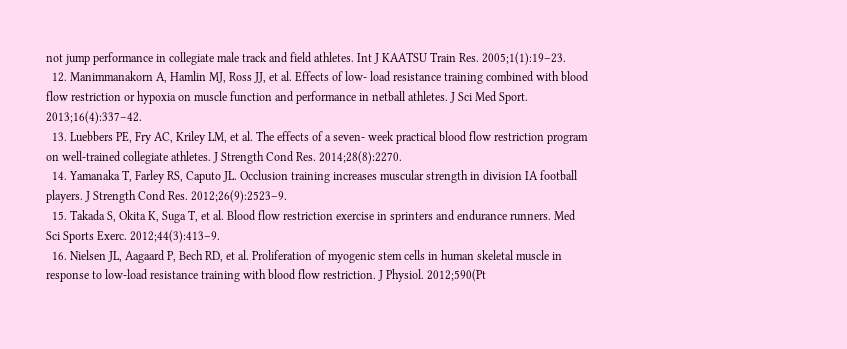not jump performance in collegiate male track and field athletes. Int J KAATSU Train Res. 2005;1(1):19–23.
  12. Manimmanakorn A, Hamlin MJ, Ross JJ, et al. Effects of low- load resistance training combined with blood flow restriction or hypoxia on muscle function and performance in netball athletes. J Sci Med Sport. 2013;16(4):337–42.
  13. Luebbers PE, Fry AC, Kriley LM, et al. The effects of a seven- week practical blood flow restriction program on well-trained collegiate athletes. J Strength Cond Res. 2014;28(8):2270.
  14. Yamanaka T, Farley RS, Caputo JL. Occlusion training increases muscular strength in division IA football players. J Strength Cond Res. 2012;26(9):2523–9.
  15. Takada S, Okita K, Suga T, et al. Blood flow restriction exercise in sprinters and endurance runners. Med Sci Sports Exerc. 2012;44(3):413–9.
  16. Nielsen JL, Aagaard P, Bech RD, et al. Proliferation of myogenic stem cells in human skeletal muscle in response to low-load resistance training with blood flow restriction. J Physiol. 2012;590(Pt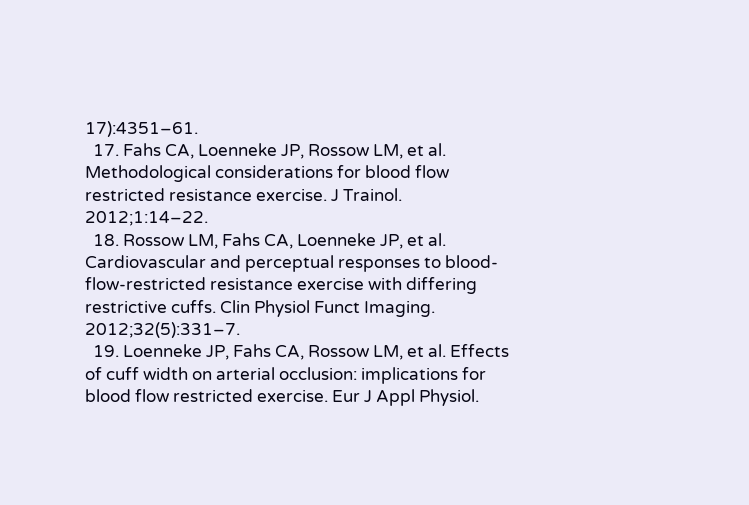17):4351–61.
  17. Fahs CA, Loenneke JP, Rossow LM, et al. Methodological considerations for blood flow restricted resistance exercise. J Trainol. 2012;1:14–22.
  18. Rossow LM, Fahs CA, Loenneke JP, et al. Cardiovascular and perceptual responses to blood-flow-restricted resistance exercise with differing restrictive cuffs. Clin Physiol Funct Imaging. 2012;32(5):331–7.
  19. Loenneke JP, Fahs CA, Rossow LM, et al. Effects of cuff width on arterial occlusion: implications for blood flow restricted exercise. Eur J Appl Physiol.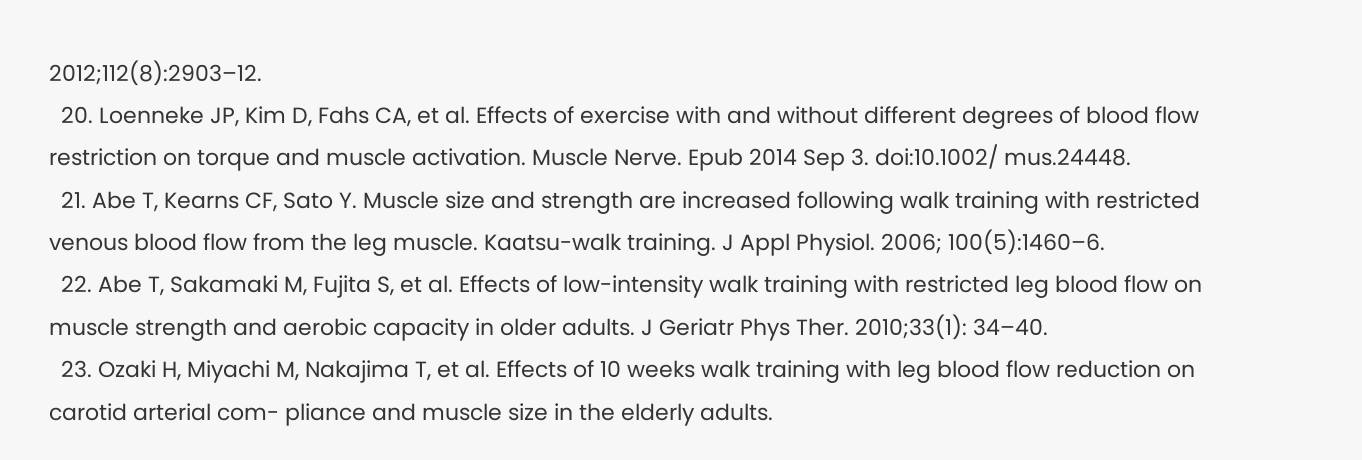2012;112(8):2903–12.
  20. Loenneke JP, Kim D, Fahs CA, et al. Effects of exercise with and without different degrees of blood flow restriction on torque and muscle activation. Muscle Nerve. Epub 2014 Sep 3. doi:10.1002/ mus.24448.
  21. Abe T, Kearns CF, Sato Y. Muscle size and strength are increased following walk training with restricted venous blood flow from the leg muscle. Kaatsu-walk training. J Appl Physiol. 2006; 100(5):1460–6.
  22. Abe T, Sakamaki M, Fujita S, et al. Effects of low-intensity walk training with restricted leg blood flow on muscle strength and aerobic capacity in older adults. J Geriatr Phys Ther. 2010;33(1): 34–40.
  23. Ozaki H, Miyachi M, Nakajima T, et al. Effects of 10 weeks walk training with leg blood flow reduction on carotid arterial com- pliance and muscle size in the elderly adults.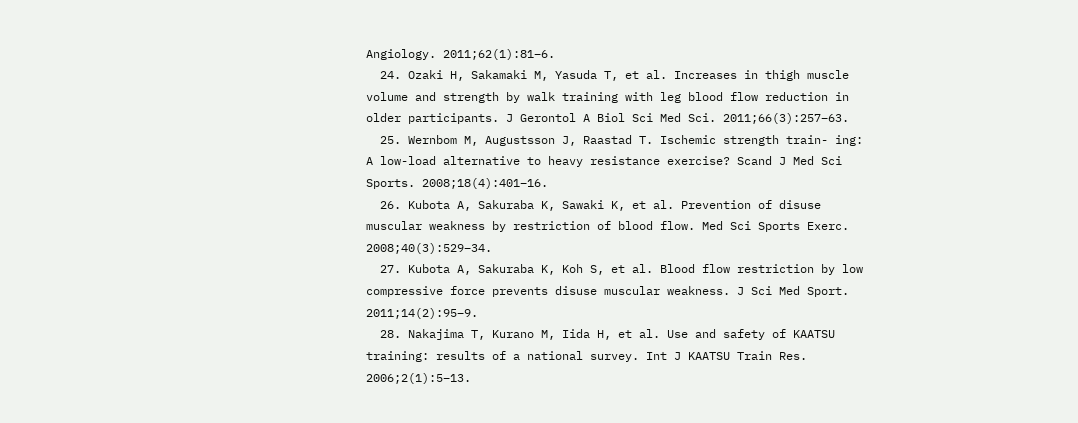Angiology. 2011;62(1):81–6.
  24. Ozaki H, Sakamaki M, Yasuda T, et al. Increases in thigh muscle volume and strength by walk training with leg blood flow reduction in older participants. J Gerontol A Biol Sci Med Sci. 2011;66(3):257–63.
  25. Wernbom M, Augustsson J, Raastad T. Ischemic strength train- ing: A low-load alternative to heavy resistance exercise? Scand J Med Sci Sports. 2008;18(4):401–16.
  26. Kubota A, Sakuraba K, Sawaki K, et al. Prevention of disuse muscular weakness by restriction of blood flow. Med Sci Sports Exerc. 2008;40(3):529–34.
  27. Kubota A, Sakuraba K, Koh S, et al. Blood flow restriction by low compressive force prevents disuse muscular weakness. J Sci Med Sport. 2011;14(2):95–9.
  28. Nakajima T, Kurano M, Iida H, et al. Use and safety of KAATSU training: results of a national survey. Int J KAATSU Train Res. 2006;2(1):5–13.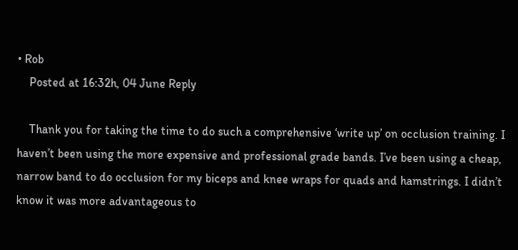• Rob
    Posted at 16:32h, 04 June Reply

    Thank you for taking the time to do such a comprehensive ‘write up’ on occlusion training. I haven’t been using the more expensive and professional grade bands. I’ve been using a cheap, narrow band to do occlusion for my biceps and knee wraps for quads and hamstrings. I didn’t know it was more advantageous to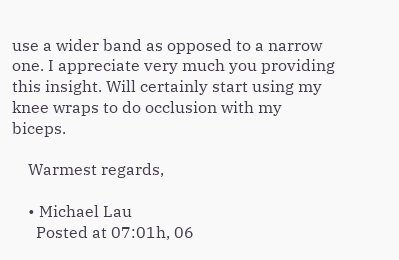use a wider band as opposed to a narrow one. I appreciate very much you providing this insight. Will certainly start using my knee wraps to do occlusion with my biceps.

    Warmest regards,

    • Michael Lau
      Posted at 07:01h, 06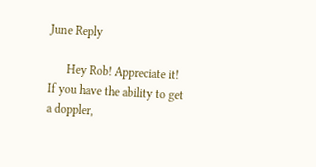June Reply

      Hey Rob! Appreciate it! If you have the ability to get a doppler,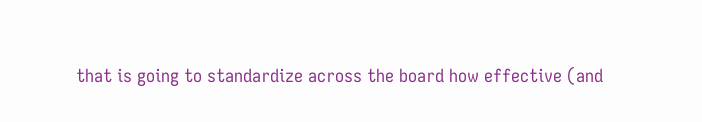that is going to standardize across the board how effective (and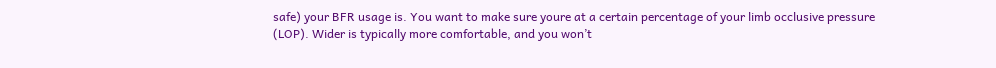safe) your BFR usage is. You want to make sure youre at a certain percentage of your limb occlusive pressure (LOP). Wider is typically more comfortable, and you won’t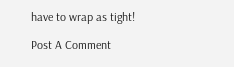have to wrap as tight!

Post A Comment